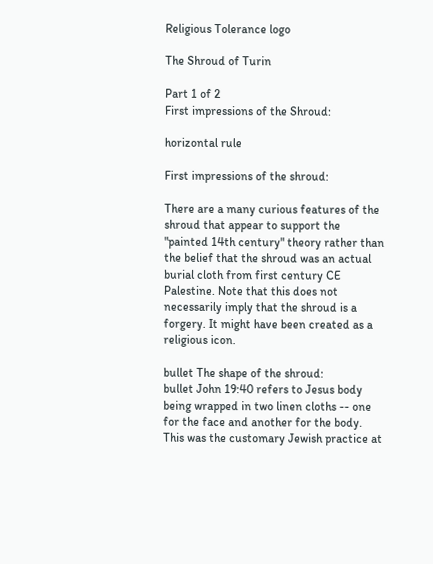Religious Tolerance logo

The Shroud of Turin

Part 1 of 2
First impressions of the Shroud:

horizontal rule

First impressions of the shroud:

There are a many curious features of the shroud that appear to support the "painted 14th century" theory rather than the belief that the shroud was an actual burial cloth from first century CE Palestine. Note that this does not necessarily imply that the shroud is a forgery. It might have been created as a religious icon.

bullet The shape of the shroud:
bullet John 19:40 refers to Jesus body being wrapped in two linen cloths -- one for the face and another for the body. This was the customary Jewish practice at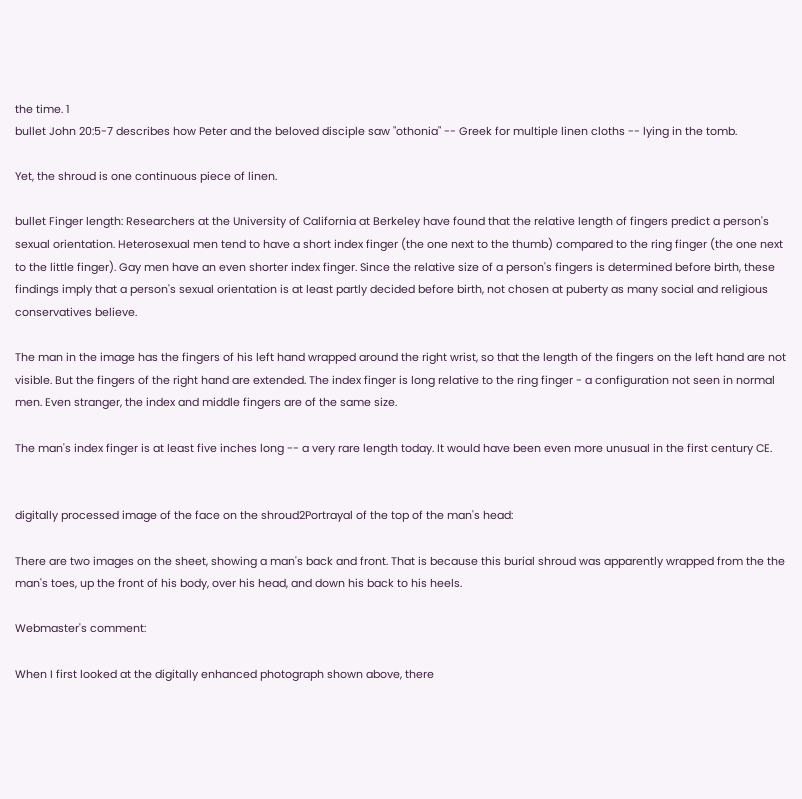the time. 1
bullet John 20:5-7 describes how Peter and the beloved disciple saw "othonia" -- Greek for multiple linen cloths -- lying in the tomb.

Yet, the shroud is one continuous piece of linen.

bullet Finger length: Researchers at the University of California at Berkeley have found that the relative length of fingers predict a person's sexual orientation. Heterosexual men tend to have a short index finger (the one next to the thumb) compared to the ring finger (the one next to the little finger). Gay men have an even shorter index finger. Since the relative size of a person's fingers is determined before birth, these findings imply that a person's sexual orientation is at least partly decided before birth, not chosen at puberty as many social and religious conservatives believe.

The man in the image has the fingers of his left hand wrapped around the right wrist, so that the length of the fingers on the left hand are not visible. But the fingers of the right hand are extended. The index finger is long relative to the ring finger - a configuration not seen in normal men. Even stranger, the index and middle fingers are of the same size.

The man's index finger is at least five inches long -- a very rare length today. It would have been even more unusual in the first century CE.


digitally processed image of the face on the shroud2Portrayal of the top of the man's head:

There are two images on the sheet, showing a man's back and front. That is because this burial shroud was apparently wrapped from the the man's toes, up the front of his body, over his head, and down his back to his heels.

Webmaster's comment:

When I first looked at the digitally enhanced photograph shown above, there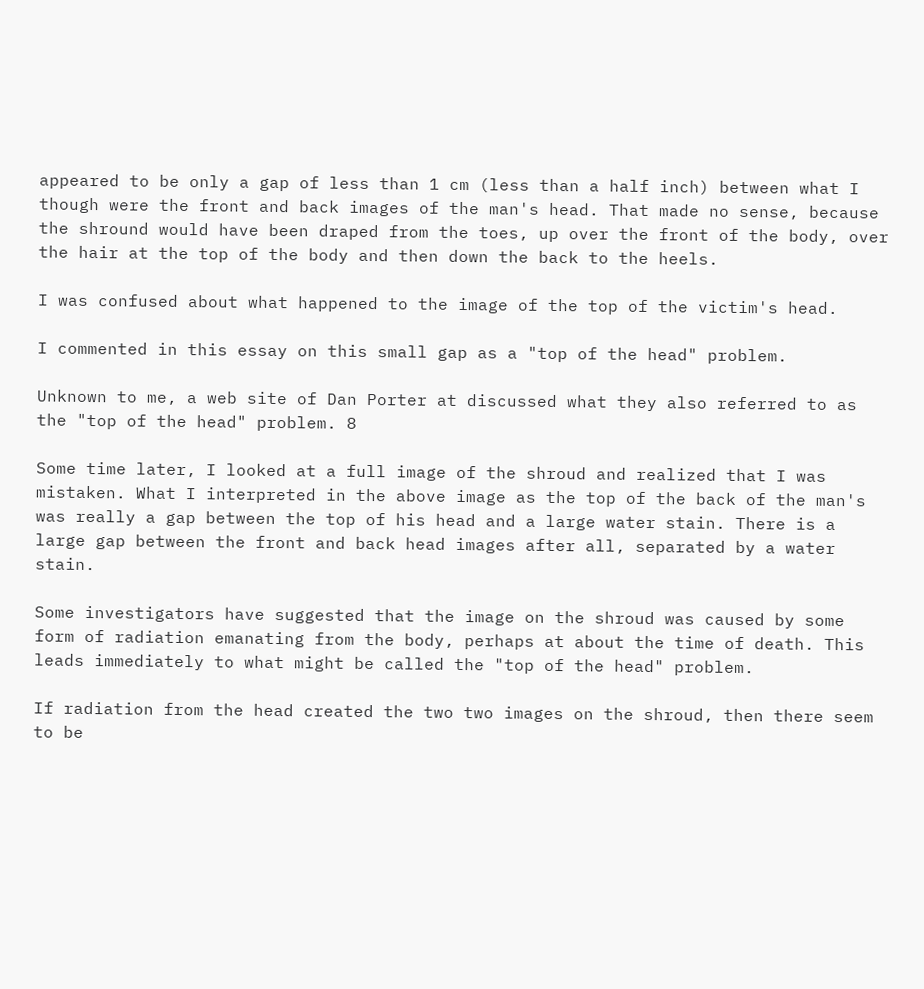appeared to be only a gap of less than 1 cm (less than a half inch) between what I though were the front and back images of the man's head. That made no sense, because the shround would have been draped from the toes, up over the front of the body, over the hair at the top of the body and then down the back to the heels.

I was confused about what happened to the image of the top of the victim's head.

I commented in this essay on this small gap as a "top of the head" problem.

Unknown to me, a web site of Dan Porter at discussed what they also referred to as the "top of the head" problem. 8

Some time later, I looked at a full image of the shroud and realized that I was mistaken. What I interpreted in the above image as the top of the back of the man's was really a gap between the top of his head and a large water stain. There is a large gap between the front and back head images after all, separated by a water stain.

Some investigators have suggested that the image on the shroud was caused by some form of radiation emanating from the body, perhaps at about the time of death. This leads immediately to what might be called the "top of the head" problem.

If radiation from the head created the two two images on the shroud, then there seem to be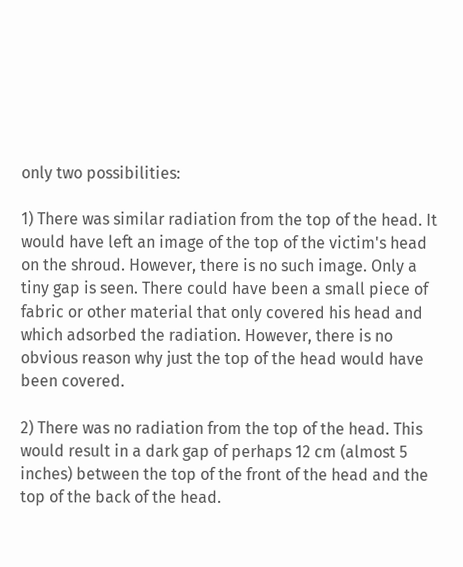only two possibilities:

1) There was similar radiation from the top of the head. It would have left an image of the top of the victim's head on the shroud. However, there is no such image. Only a tiny gap is seen. There could have been a small piece of fabric or other material that only covered his head and which adsorbed the radiation. However, there is no obvious reason why just the top of the head would have been covered.

2) There was no radiation from the top of the head. This would result in a dark gap of perhaps 12 cm (almost 5 inches) between the top of the front of the head and the top of the back of the head.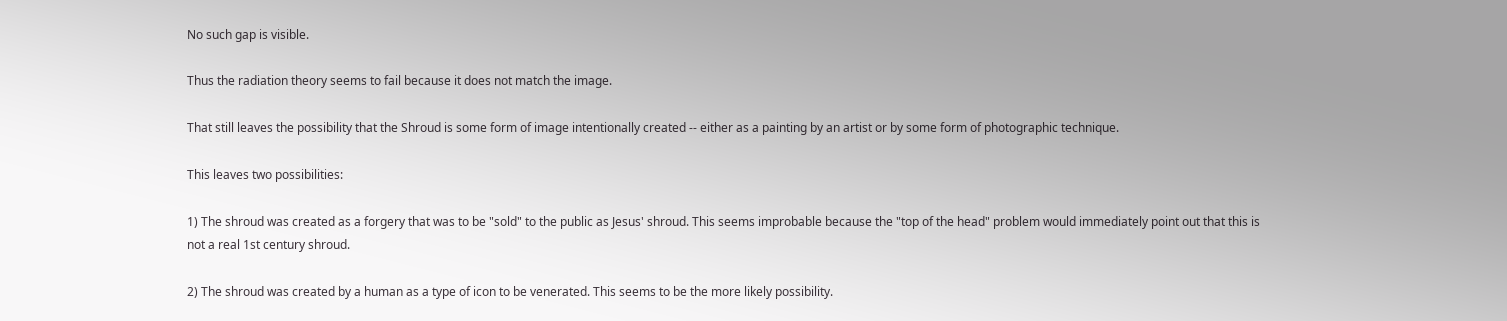No such gap is visible.

Thus the radiation theory seems to fail because it does not match the image.

That still leaves the possibility that the Shroud is some form of image intentionally created -- either as a painting by an artist or by some form of photographic technique.

This leaves two possibilities:

1) The shroud was created as a forgery that was to be "sold" to the public as Jesus' shroud. This seems improbable because the "top of the head" problem would immediately point out that this is not a real 1st century shroud.

2) The shroud was created by a human as a type of icon to be venerated. This seems to be the more likely possibility.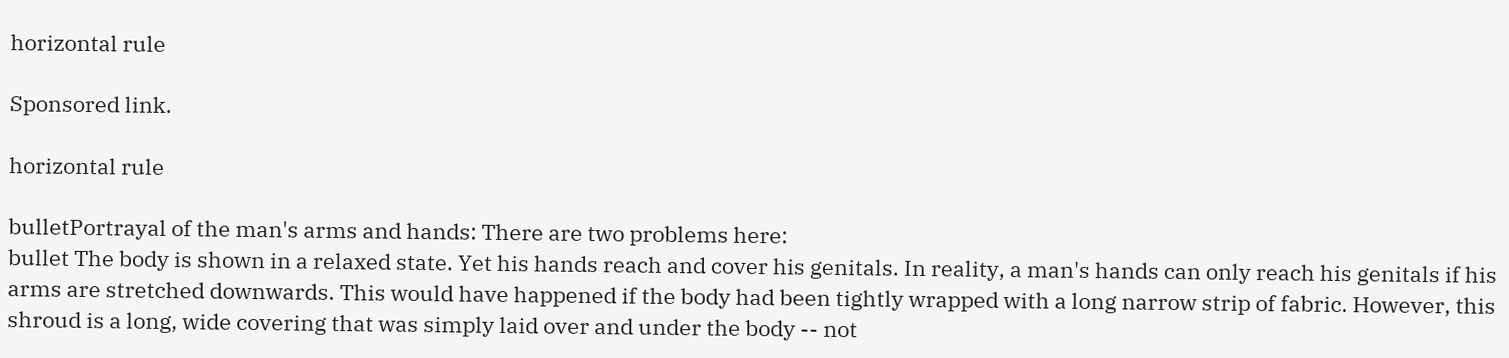horizontal rule

Sponsored link.

horizontal rule

bulletPortrayal of the man's arms and hands: There are two problems here:
bullet The body is shown in a relaxed state. Yet his hands reach and cover his genitals. In reality, a man's hands can only reach his genitals if his arms are stretched downwards. This would have happened if the body had been tightly wrapped with a long narrow strip of fabric. However, this shroud is a long, wide covering that was simply laid over and under the body -- not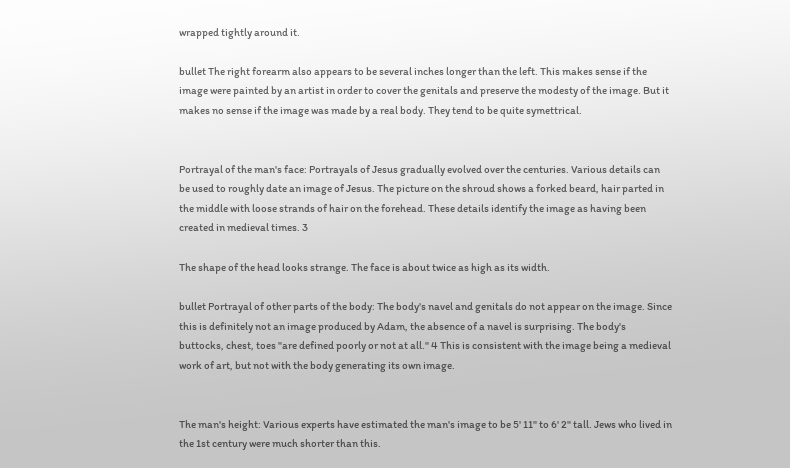wrapped tightly around it.

bullet The right forearm also appears to be several inches longer than the left. This makes sense if the image were painted by an artist in order to cover the genitals and preserve the modesty of the image. But it makes no sense if the image was made by a real body. They tend to be quite symettrical.


Portrayal of the man's face: Portrayals of Jesus gradually evolved over the centuries. Various details can be used to roughly date an image of Jesus. The picture on the shroud shows a forked beard, hair parted in the middle with loose strands of hair on the forehead. These details identify the image as having been created in medieval times. 3

The shape of the head looks strange. The face is about twice as high as its width.

bullet Portrayal of other parts of the body: The body's navel and genitals do not appear on the image. Since this is definitely not an image produced by Adam, the absence of a navel is surprising. The body's buttocks, chest, toes "are defined poorly or not at all." 4 This is consistent with the image being a medieval work of art, but not with the body generating its own image.


The man's height: Various experts have estimated the man's image to be 5' 11" to 6' 2" tall. Jews who lived in the 1st century were much shorter than this.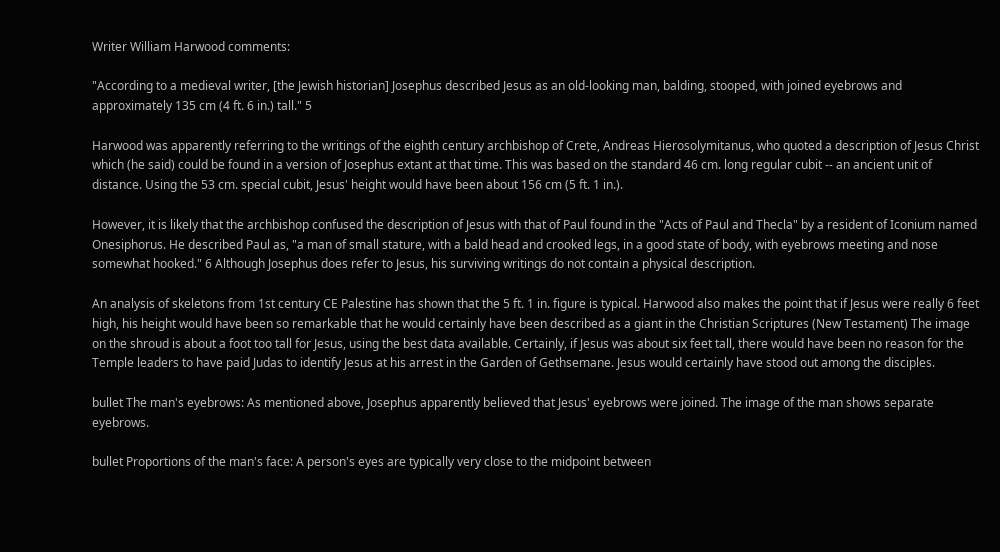Writer William Harwood comments:

"According to a medieval writer, [the Jewish historian] Josephus described Jesus as an old-looking man, balding, stooped, with joined eyebrows and approximately 135 cm (4 ft. 6 in.) tall." 5

Harwood was apparently referring to the writings of the eighth century archbishop of Crete, Andreas Hierosolymitanus, who quoted a description of Jesus Christ which (he said) could be found in a version of Josephus extant at that time. This was based on the standard 46 cm. long regular cubit -- an ancient unit of distance. Using the 53 cm. special cubit, Jesus' height would have been about 156 cm (5 ft. 1 in.).

However, it is likely that the archbishop confused the description of Jesus with that of Paul found in the "Acts of Paul and Thecla" by a resident of Iconium named Onesiphorus. He described Paul as, "a man of small stature, with a bald head and crooked legs, in a good state of body, with eyebrows meeting and nose somewhat hooked." 6 Although Josephus does refer to Jesus, his surviving writings do not contain a physical description.

An analysis of skeletons from 1st century CE Palestine has shown that the 5 ft. 1 in. figure is typical. Harwood also makes the point that if Jesus were really 6 feet high, his height would have been so remarkable that he would certainly have been described as a giant in the Christian Scriptures (New Testament) The image on the shroud is about a foot too tall for Jesus, using the best data available. Certainly, if Jesus was about six feet tall, there would have been no reason for the Temple leaders to have paid Judas to identify Jesus at his arrest in the Garden of Gethsemane. Jesus would certainly have stood out among the disciples.

bullet The man's eyebrows: As mentioned above, Josephus apparently believed that Jesus' eyebrows were joined. The image of the man shows separate eyebrows.

bullet Proportions of the man's face: A person's eyes are typically very close to the midpoint between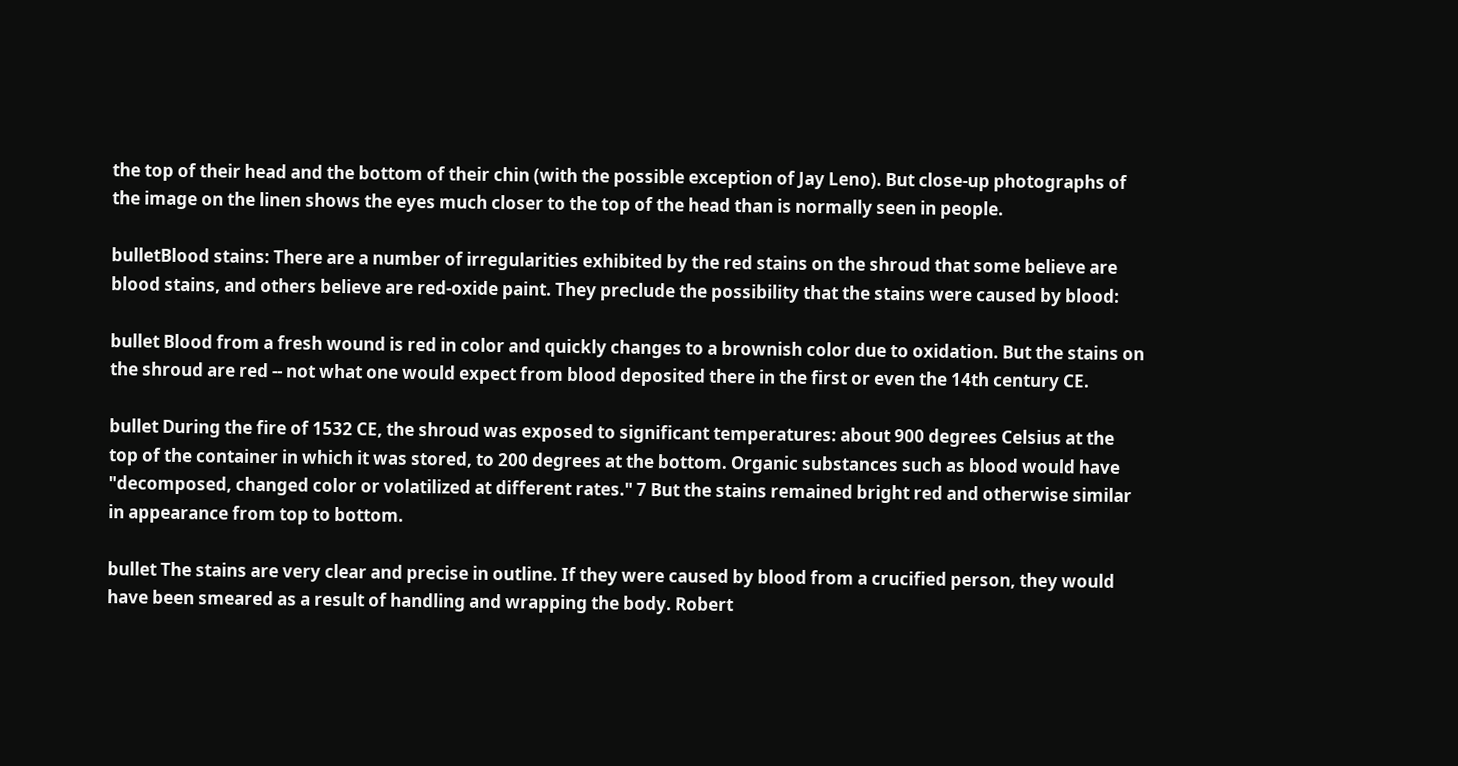the top of their head and the bottom of their chin (with the possible exception of Jay Leno). But close-up photographs of the image on the linen shows the eyes much closer to the top of the head than is normally seen in people.

bulletBlood stains: There are a number of irregularities exhibited by the red stains on the shroud that some believe are blood stains, and others believe are red-oxide paint. They preclude the possibility that the stains were caused by blood:

bullet Blood from a fresh wound is red in color and quickly changes to a brownish color due to oxidation. But the stains on the shroud are red -- not what one would expect from blood deposited there in the first or even the 14th century CE.

bullet During the fire of 1532 CE, the shroud was exposed to significant temperatures: about 900 degrees Celsius at the top of the container in which it was stored, to 200 degrees at the bottom. Organic substances such as blood would have "decomposed, changed color or volatilized at different rates." 7 But the stains remained bright red and otherwise similar in appearance from top to bottom.

bullet The stains are very clear and precise in outline. If they were caused by blood from a crucified person, they would have been smeared as a result of handling and wrapping the body. Robert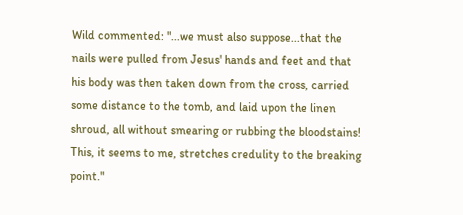Wild commented: "...we must also suppose...that the nails were pulled from Jesus' hands and feet and that his body was then taken down from the cross, carried some distance to the tomb, and laid upon the linen shroud, all without smearing or rubbing the bloodstains! This, it seems to me, stretches credulity to the breaking point."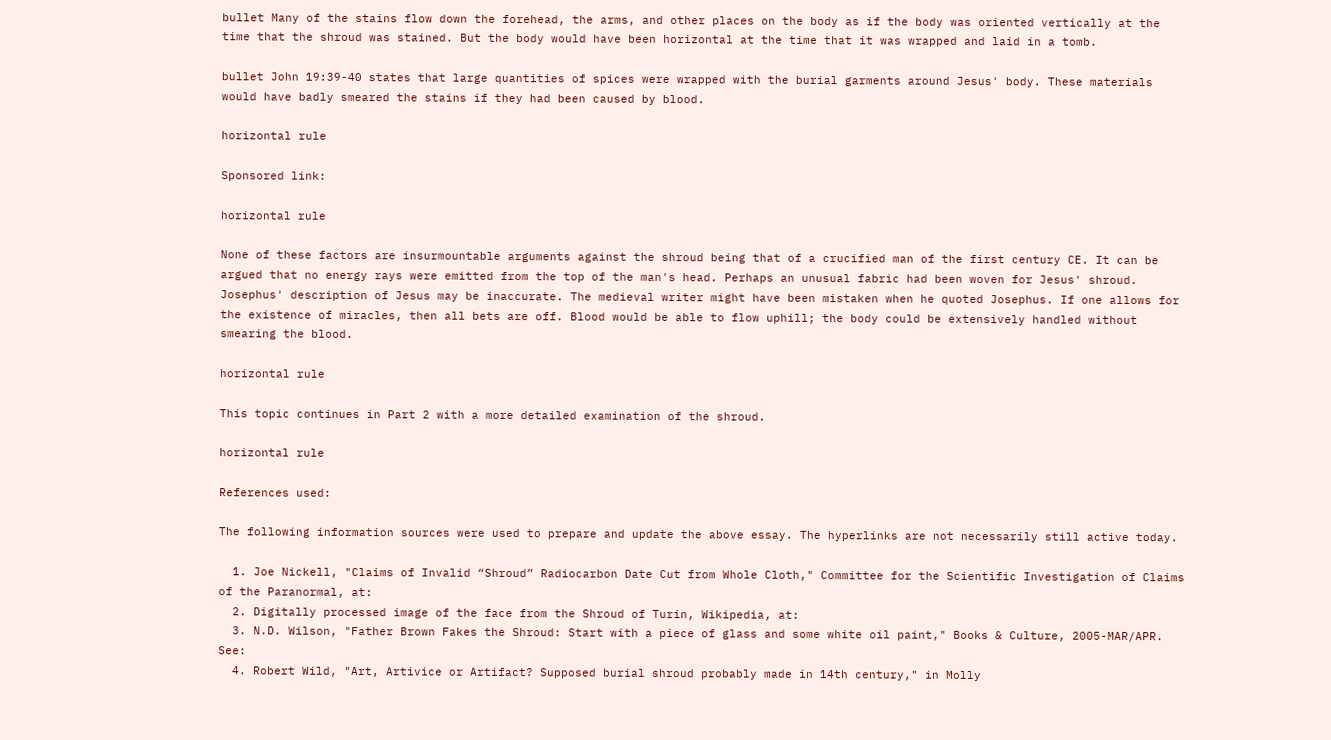bullet Many of the stains flow down the forehead, the arms, and other places on the body as if the body was oriented vertically at the time that the shroud was stained. But the body would have been horizontal at the time that it was wrapped and laid in a tomb.

bullet John 19:39-40 states that large quantities of spices were wrapped with the burial garments around Jesus' body. These materials would have badly smeared the stains if they had been caused by blood.

horizontal rule

Sponsored link:

horizontal rule

None of these factors are insurmountable arguments against the shroud being that of a crucified man of the first century CE. It can be argued that no energy rays were emitted from the top of the man's head. Perhaps an unusual fabric had been woven for Jesus' shroud. Josephus' description of Jesus may be inaccurate. The medieval writer might have been mistaken when he quoted Josephus. If one allows for the existence of miracles, then all bets are off. Blood would be able to flow uphill; the body could be extensively handled without smearing the blood.

horizontal rule

This topic continues in Part 2 with a more detailed examination of the shroud.

horizontal rule

References used:

The following information sources were used to prepare and update the above essay. The hyperlinks are not necessarily still active today.

  1. Joe Nickell, "Claims of Invalid “Shroud” Radiocarbon Date Cut from Whole Cloth," Committee for the Scientific Investigation of Claims of the Paranormal, at:
  2. Digitally processed image of the face from the Shroud of Turin, Wikipedia, at:
  3. N.D. Wilson, "Father Brown Fakes the Shroud: Start with a piece of glass and some white oil paint," Books & Culture, 2005-MAR/APR. See:
  4. Robert Wild, "Art, Artivice or Artifact? Supposed burial shroud probably made in 14th century," in Molly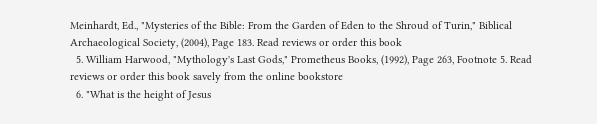Meinhardt, Ed., "Mysteries of the Bible: From the Garden of Eden to the Shroud of Turin," Biblical Archaeological Society, (2004), Page 183. Read reviews or order this book
  5. William Harwood, "Mythology's Last Gods," Prometheus Books, (1992), Page 263, Footnote 5. Read reviews or order this book savely from the online bookstore
  6. "What is the height of Jesus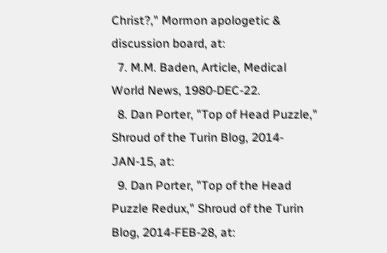Christ?," Mormon apologetic & discussion board, at:
  7. M.M. Baden, Article, Medical World News, 1980-DEC-22.
  8. Dan Porter, "Top of Head Puzzle," Shroud of the Turin Blog, 2014-JAN-15, at:
  9. Dan Porter, "Top of the Head Puzzle Redux," Shroud of the Turin Blog, 2014-FEB-28, at: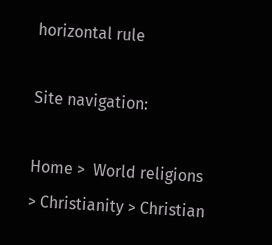horizontal rule

Site navigation:

Home >  World religions > Christianity > Christian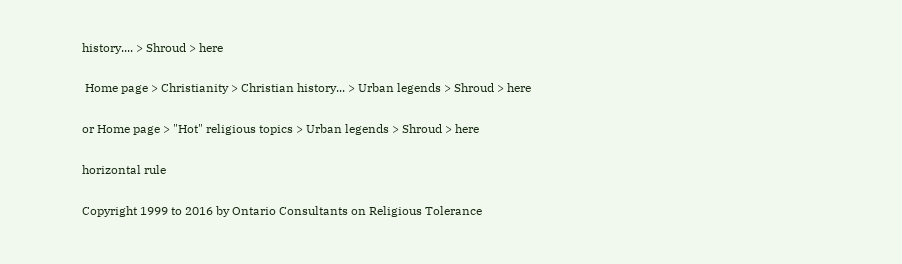history.... > Shroud > here

 Home page > Christianity > Christian history... > Urban legends > Shroud > here

or Home page > "Hot" religious topics > Urban legends > Shroud > here

horizontal rule

Copyright 1999 to 2016 by Ontario Consultants on Religious Tolerance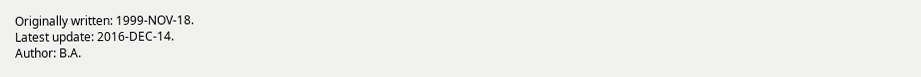Originally written: 1999-NOV-18.
Latest update: 2016-DEC-14.
Author: B.A.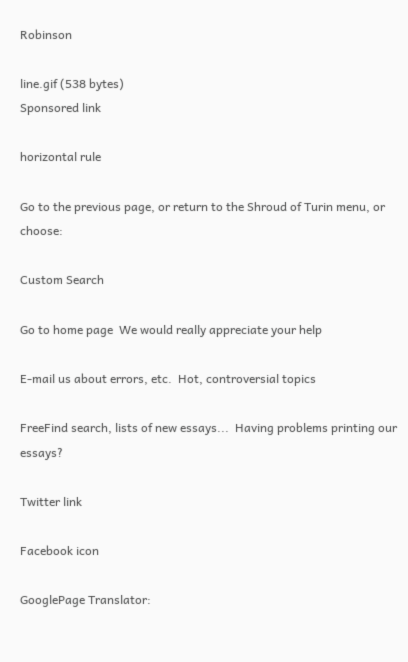Robinson

line.gif (538 bytes)
Sponsored link

horizontal rule

Go to the previous page, or return to the Shroud of Turin menu, or choose:

Custom Search

Go to home page  We would really appreciate your help

E-mail us about errors, etc.  Hot, controversial topics

FreeFind search, lists of new essays...  Having problems printing our essays?

Twitter link

Facebook icon

GooglePage Translator: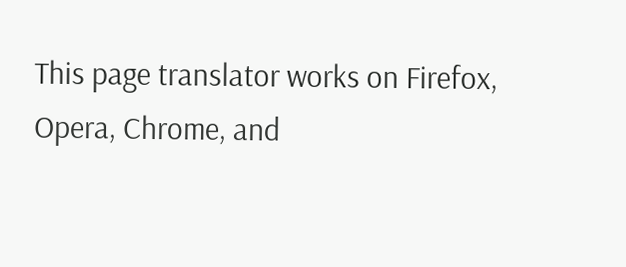This page translator works on Firefox,
Opera, Chrome, and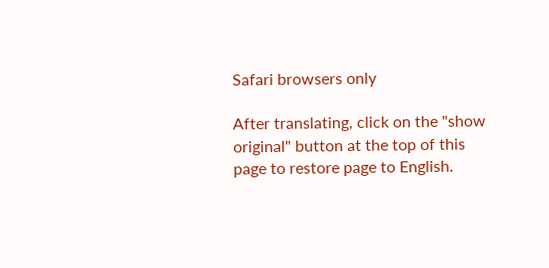Safari browsers only

After translating, click on the "show
original" button at the top of this
page to restore page to English.